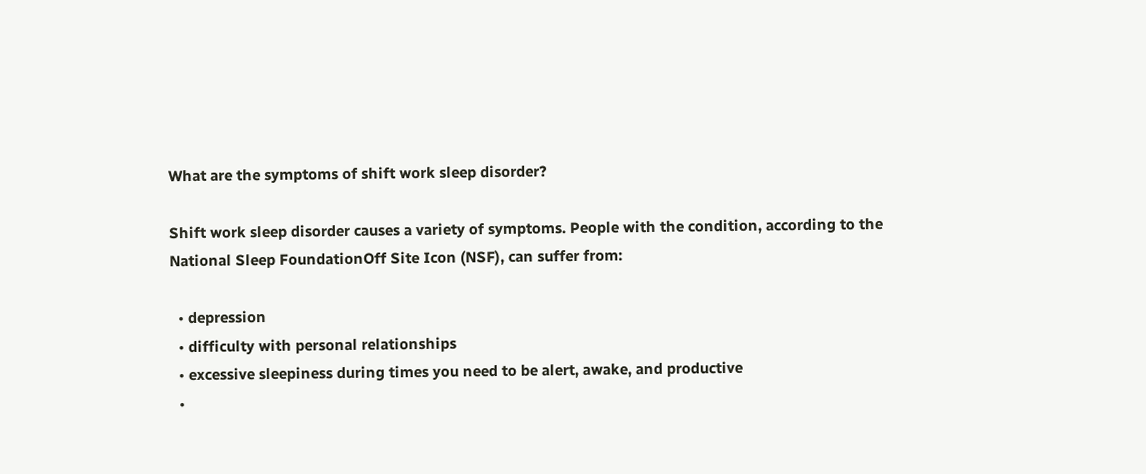What are the symptoms of shift work sleep disorder?

Shift work sleep disorder causes a variety of symptoms. People with the condition, according to the National Sleep FoundationOff Site Icon (NSF), can suffer from:

  • depression
  • difficulty with personal relationships
  • excessive sleepiness during times you need to be alert, awake, and productive
  •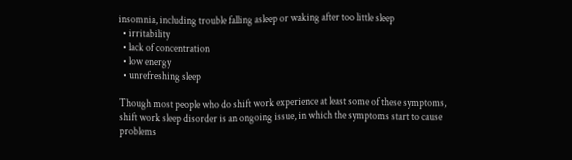insomnia, including trouble falling asleep or waking after too little sleep
  • irritability
  • lack of concentration
  • low energy
  • unrefreshing sleep

Though most people who do shift work experience at least some of these symptoms, shift work sleep disorder is an ongoing issue, in which the symptoms start to cause problems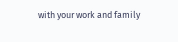with your work and family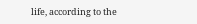life, according to the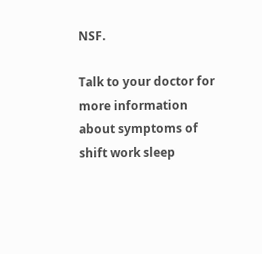NSF.

Talk to your doctor for more information about symptoms of shift work sleep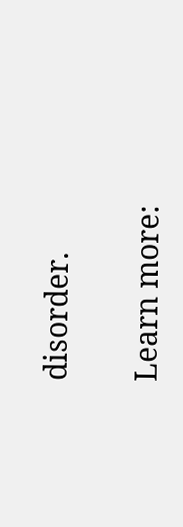disorder.

Learn more: